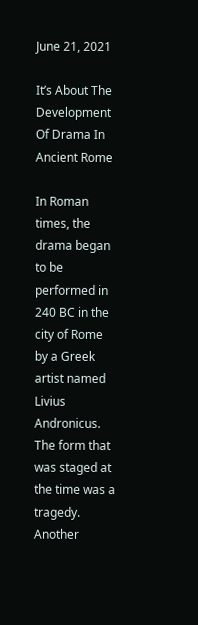June 21, 2021

It’s About The Development Of Drama In Ancient Rome

In Roman times, the drama began to be performed in 240 BC in the city of Rome by a Greek artist named Livius Andronicus. The form that was staged at the time was a tragedy. Another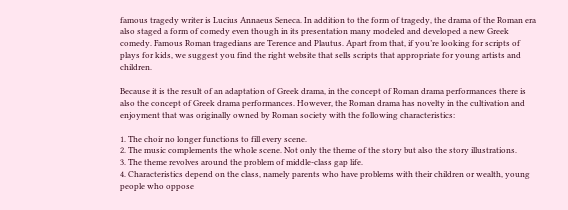famous tragedy writer is Lucius Annaeus Seneca. In addition to the form of tragedy, the drama of the Roman era also staged a form of comedy even though in its presentation many modeled and developed a new Greek comedy. Famous Roman tragedians are Terence and Plautus. Apart from that, if you’re looking for scripts of plays for kids, we suggest you find the right website that sells scripts that appropriate for young artists and children.

Because it is the result of an adaptation of Greek drama, in the concept of Roman drama performances there is also the concept of Greek drama performances. However, the Roman drama has novelty in the cultivation and enjoyment that was originally owned by Roman society with the following characteristics:

1. The choir no longer functions to fill every scene.
2. The music complements the whole scene. Not only the theme of the story but also the story illustrations.
3. The theme revolves around the problem of middle-class gap life.
4. Characteristics depend on the class, namely parents who have problems with their children or wealth, young people who oppose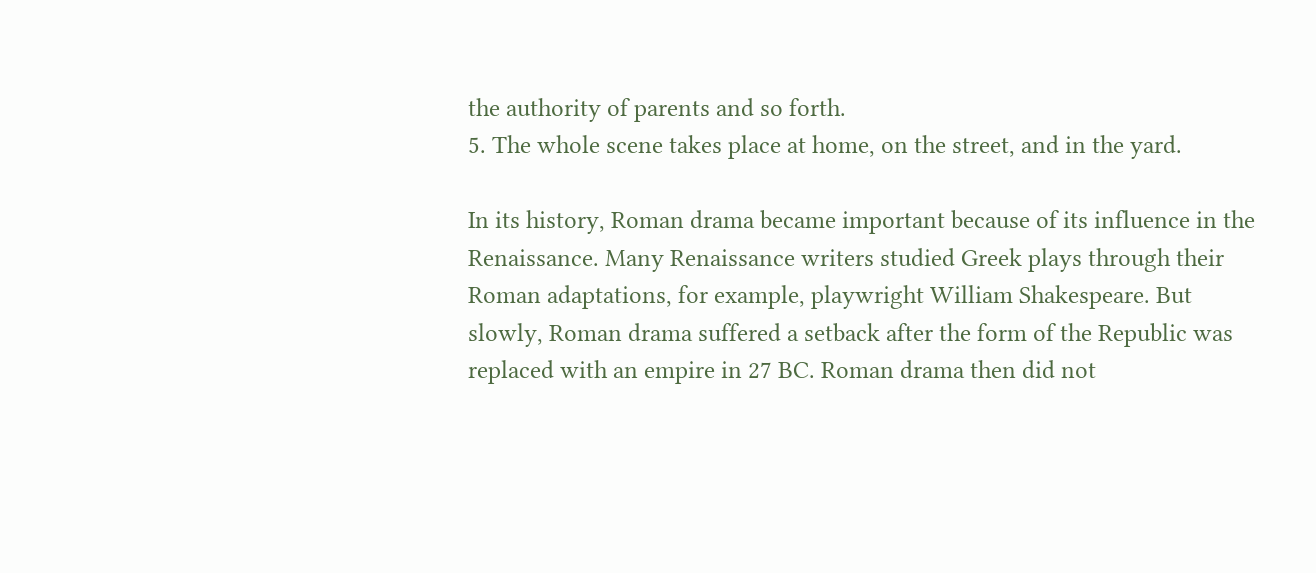the authority of parents and so forth.
5. The whole scene takes place at home, on the street, and in the yard.

In its history, Roman drama became important because of its influence in the Renaissance. Many Renaissance writers studied Greek plays through their Roman adaptations, for example, playwright William Shakespeare. But slowly, Roman drama suffered a setback after the form of the Republic was replaced with an empire in 27 BC. Roman drama then did not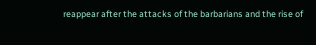reappear after the attacks of the barbarians and the rise of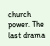church power. The last drama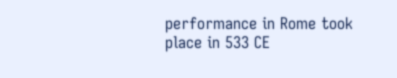performance in Rome took place in 533 CE